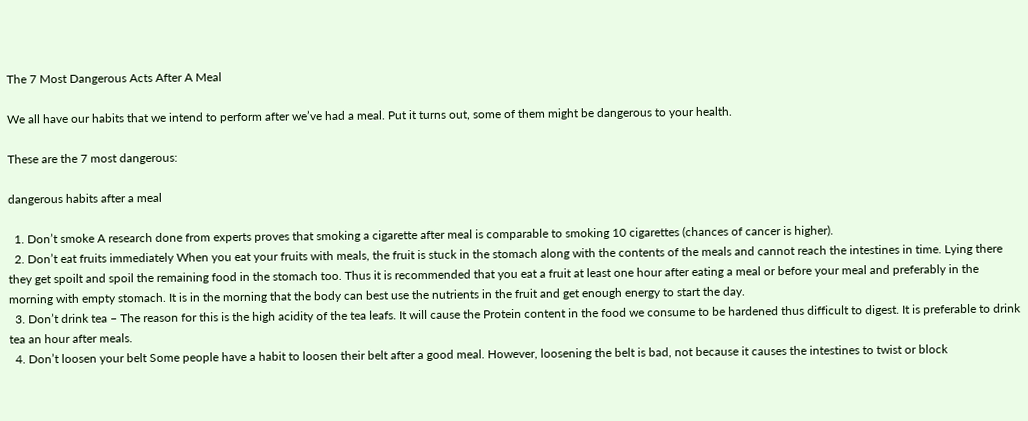The 7 Most Dangerous Acts After A Meal

We all have our habits that we intend to perform after we’ve had a meal. Put it turns out, some of them might be dangerous to your health.

These are the 7 most dangerous:

dangerous habits after a meal

  1. Don’t smoke A research done from experts proves that smoking a cigarette after meal is comparable to smoking 10 cigarettes (chances of cancer is higher).
  2. Don’t eat fruits immediately When you eat your fruits with meals, the fruit is stuck in the stomach along with the contents of the meals and cannot reach the intestines in time. Lying there they get spoilt and spoil the remaining food in the stomach too. Thus it is recommended that you eat a fruit at least one hour after eating a meal or before your meal and preferably in the morning with empty stomach. It is in the morning that the body can best use the nutrients in the fruit and get enough energy to start the day.
  3. Don’t drink tea – The reason for this is the high acidity of the tea leafs. It will cause the Protein content in the food we consume to be hardened thus difficult to digest. It is preferable to drink tea an hour after meals.
  4. Don’t loosen your belt Some people have a habit to loosen their belt after a good meal. However, loosening the belt is bad, not because it causes the intestines to twist or block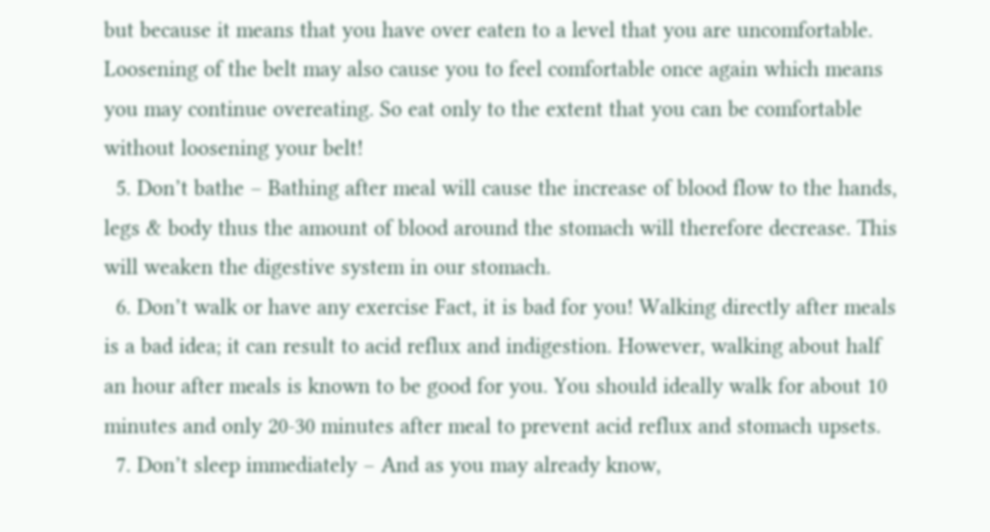but because it means that you have over eaten to a level that you are uncomfortable. Loosening of the belt may also cause you to feel comfortable once again which means you may continue overeating. So eat only to the extent that you can be comfortable without loosening your belt!
  5. Don’t bathe – Bathing after meal will cause the increase of blood flow to the hands, legs & body thus the amount of blood around the stomach will therefore decrease. This will weaken the digestive system in our stomach.
  6. Don’t walk or have any exercise Fact, it is bad for you! Walking directly after meals is a bad idea; it can result to acid reflux and indigestion. However, walking about half an hour after meals is known to be good for you. You should ideally walk for about 10 minutes and only 20-30 minutes after meal to prevent acid reflux and stomach upsets.
  7. Don’t sleep immediately – And as you may already know,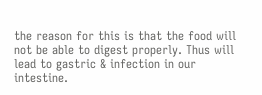the reason for this is that the food will not be able to digest properly. Thus will lead to gastric & infection in our intestine.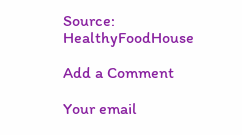Source: HealthyFoodHouse

Add a Comment

Your email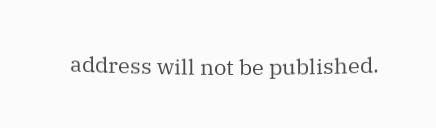address will not be published.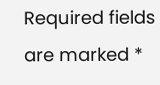Required fields are marked *